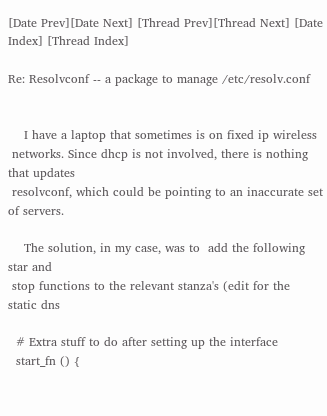[Date Prev][Date Next] [Thread Prev][Thread Next] [Date Index] [Thread Index]

Re: Resolvconf -- a package to manage /etc/resolv.conf


    I have a laptop that sometimes is on fixed ip wireless
 networks. Since dhcp is not involved, there is nothing that updates
 resolvconf, which could be pointing to an inaccurate set of servers.

    The solution, in my case, was to  add the following star and
 stop functions to the relevant stanza's (edit for the  static dns

  # Extra stuff to do after setting up the interface
  start_fn () {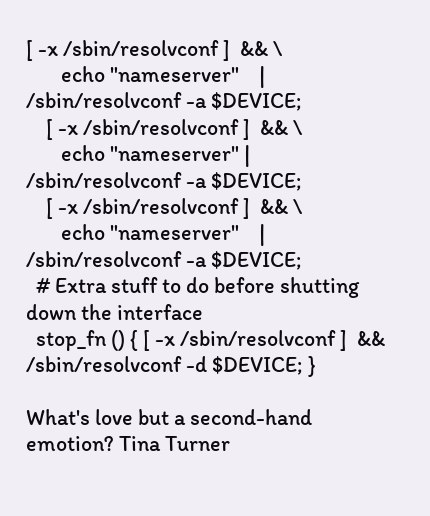[ -x /sbin/resolvconf ]  && \
       echo "nameserver"    | /sbin/resolvconf -a $DEVICE;
    [ -x /sbin/resolvconf ]  && \
       echo "nameserver" | /sbin/resolvconf -a $DEVICE;
    [ -x /sbin/resolvconf ]  && \
       echo "nameserver"    | /sbin/resolvconf -a $DEVICE;
  # Extra stuff to do before shutting down the interface
  stop_fn () { [ -x /sbin/resolvconf ]  && /sbin/resolvconf -d $DEVICE; }

What's love but a second-hand emotion? Tina Turner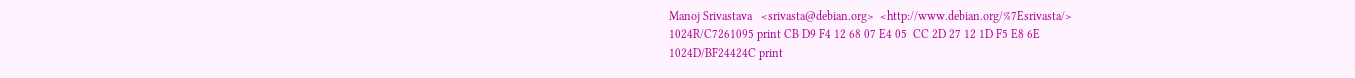Manoj Srivastava   <srivasta@debian.org>  <http://www.debian.org/%7Esrivasta/>
1024R/C7261095 print CB D9 F4 12 68 07 E4 05  CC 2D 27 12 1D F5 E8 6E
1024D/BF24424C print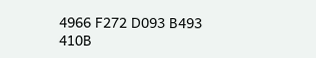4966 F272 D093 B493 410B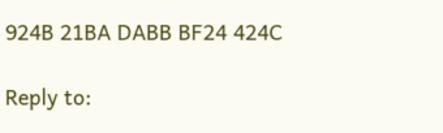924B 21BA DABB BF24 424C

Reply to: